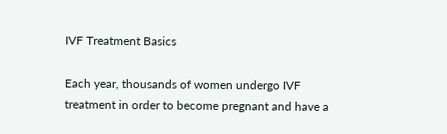IVF Treatment Basics

Each year, thousands of women undergo IVF treatment in order to become pregnant and have a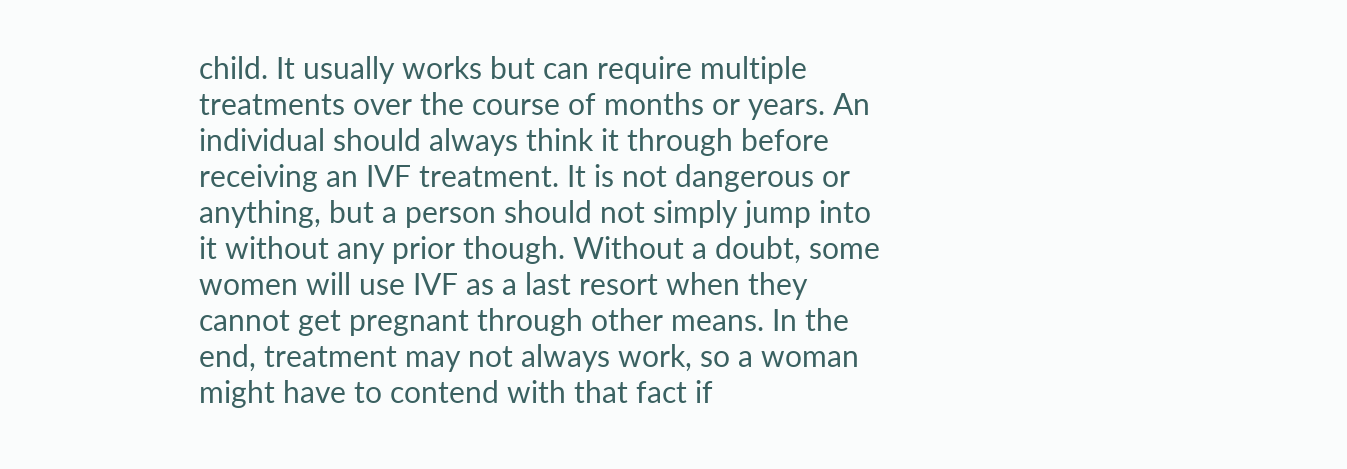child. It usually works but can require multiple treatments over the course of months or years. An individual should always think it through before receiving an IVF treatment. It is not dangerous or anything, but a person should not simply jump into it without any prior though. Without a doubt, some women will use IVF as a last resort when they cannot get pregnant through other means. In the end, treatment may not always work, so a woman might have to contend with that fact if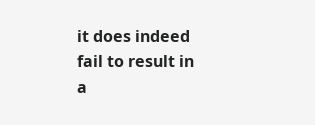it does indeed fail to result in a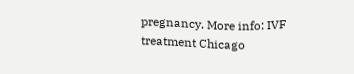pregnancy. More info: IVF treatment Chicago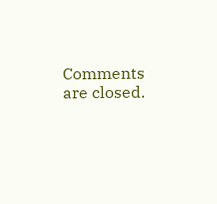Comments are closed.